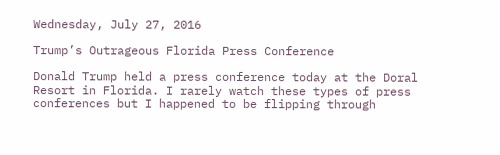Wednesday, July 27, 2016

Trump’s Outrageous Florida Press Conference

Donald Trump held a press conference today at the Doral Resort in Florida. I rarely watch these types of press conferences but I happened to be flipping through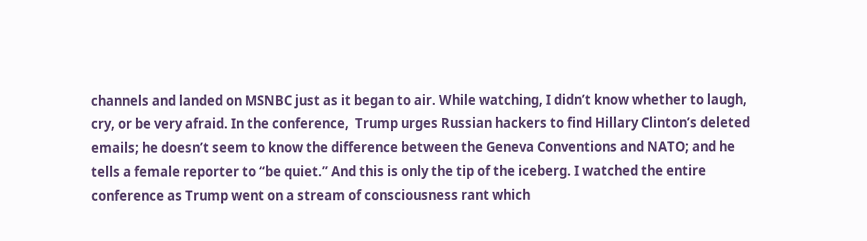channels and landed on MSNBC just as it began to air. While watching, I didn’t know whether to laugh, cry, or be very afraid. In the conference,  Trump urges Russian hackers to find Hillary Clinton’s deleted emails; he doesn’t seem to know the difference between the Geneva Conventions and NATO; and he tells a female reporter to “be quiet.” And this is only the tip of the iceberg. I watched the entire conference as Trump went on a stream of consciousness rant which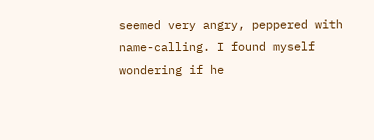seemed very angry, peppered with name-calling. I found myself wondering if he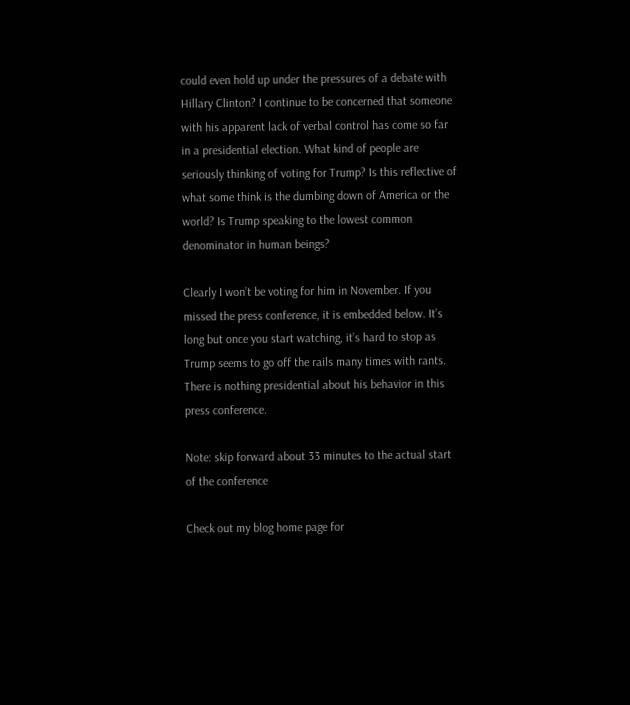could even hold up under the pressures of a debate with Hillary Clinton? I continue to be concerned that someone with his apparent lack of verbal control has come so far in a presidential election. What kind of people are seriously thinking of voting for Trump? Is this reflective of what some think is the dumbing down of America or the world? Is Trump speaking to the lowest common denominator in human beings?

Clearly I won’t be voting for him in November. If you missed the press conference, it is embedded below. It’s long but once you start watching, it’s hard to stop as Trump seems to go off the rails many times with rants. There is nothing presidential about his behavior in this press conference.

Note: skip forward about 33 minutes to the actual start of the conference

Check out my blog home page for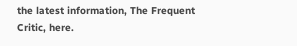the latest information, The Frequent Critic, here.